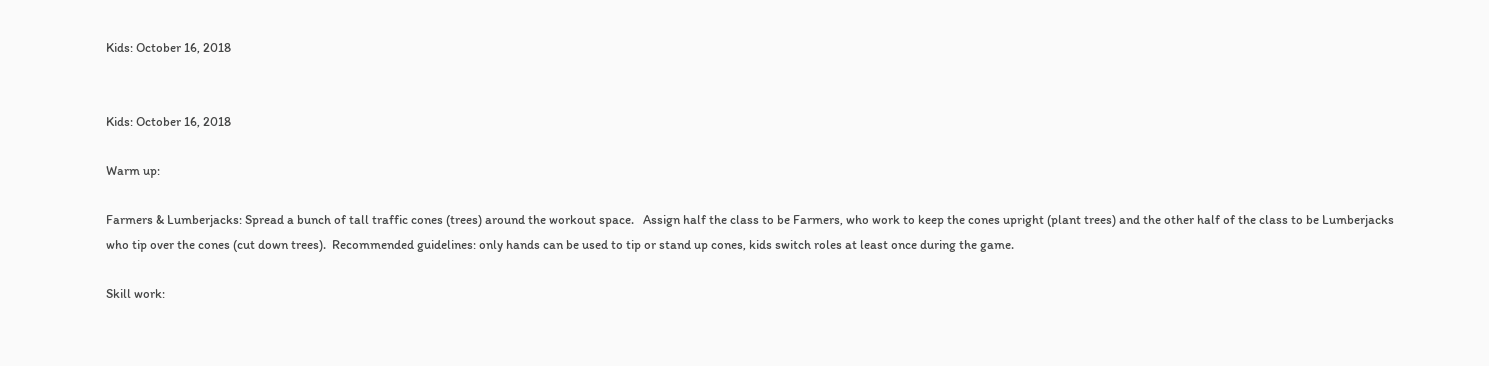Kids: October 16, 2018


Kids: October 16, 2018

Warm up:

Farmers & Lumberjacks: Spread a bunch of tall traffic cones (trees) around the workout space.   Assign half the class to be Farmers, who work to keep the cones upright (plant trees) and the other half of the class to be Lumberjacks who tip over the cones (cut down trees).  Recommended guidelines: only hands can be used to tip or stand up cones, kids switch roles at least once during the game.

Skill work: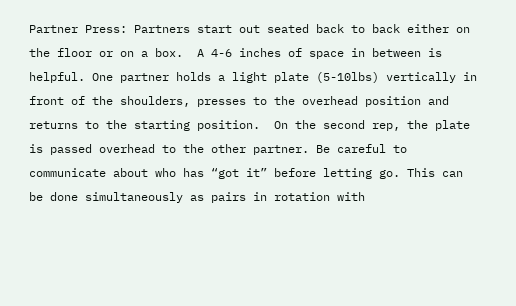Partner Press: Partners start out seated back to back either on the floor or on a box.  A 4-6 inches of space in between is helpful. One partner holds a light plate (5-10lbs) vertically in front of the shoulders, presses to the overhead position and returns to the starting position.  On the second rep, the plate is passed overhead to the other partner. Be careful to communicate about who has “got it” before letting go. This can be done simultaneously as pairs in rotation with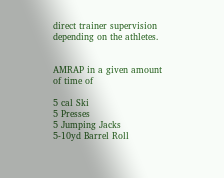direct trainer supervision depending on the athletes.


AMRAP in a given amount of time of

5 cal Ski
5 Presses
5 Jumping Jacks
5-10yd Barrel Roll